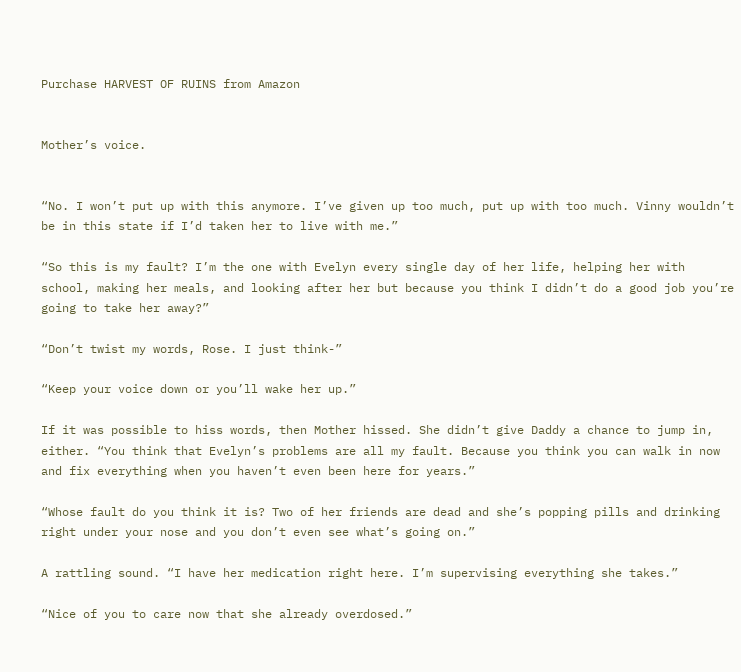Purchase HARVEST OF RUINS from Amazon


Mother’s voice.


“No. I won’t put up with this anymore. I’ve given up too much, put up with too much. Vinny wouldn’t be in this state if I’d taken her to live with me.”

“So this is my fault? I’m the one with Evelyn every single day of her life, helping her with school, making her meals, and looking after her but because you think I didn’t do a good job you’re going to take her away?”

“Don’t twist my words, Rose. I just think-”

“Keep your voice down or you’ll wake her up.”

If it was possible to hiss words, then Mother hissed. She didn’t give Daddy a chance to jump in, either. “You think that Evelyn’s problems are all my fault. Because you think you can walk in now and fix everything when you haven’t even been here for years.”

“Whose fault do you think it is? Two of her friends are dead and she’s popping pills and drinking right under your nose and you don’t even see what’s going on.”

A rattling sound. “I have her medication right here. I’m supervising everything she takes.”

“Nice of you to care now that she already overdosed.”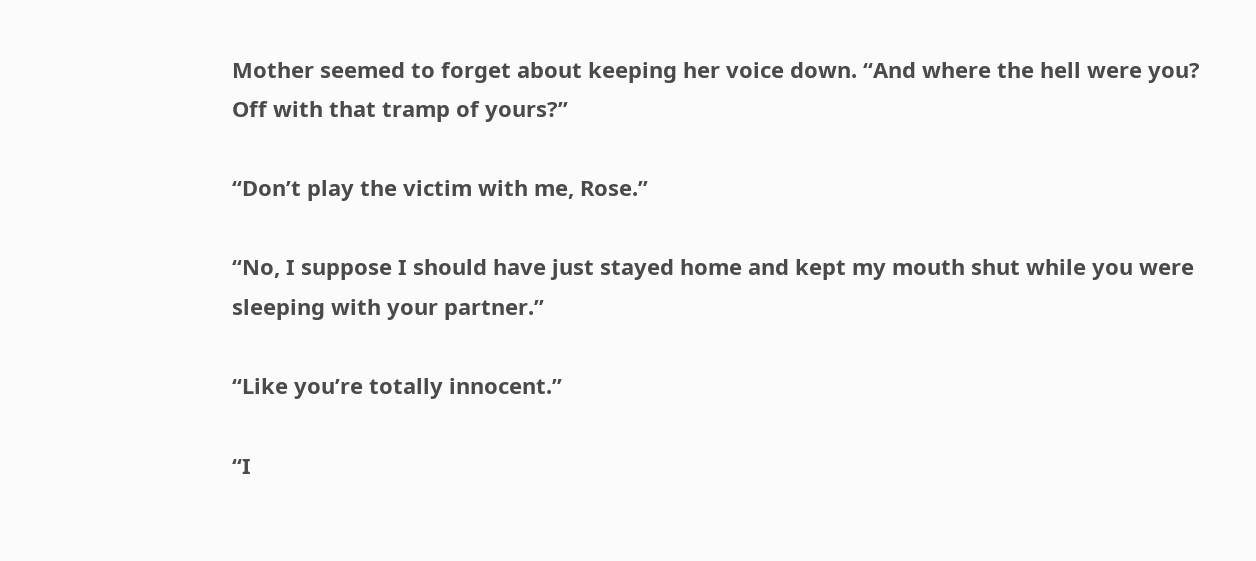Mother seemed to forget about keeping her voice down. “And where the hell were you? Off with that tramp of yours?”

“Don’t play the victim with me, Rose.”

“No, I suppose I should have just stayed home and kept my mouth shut while you were sleeping with your partner.”

“Like you’re totally innocent.”

“I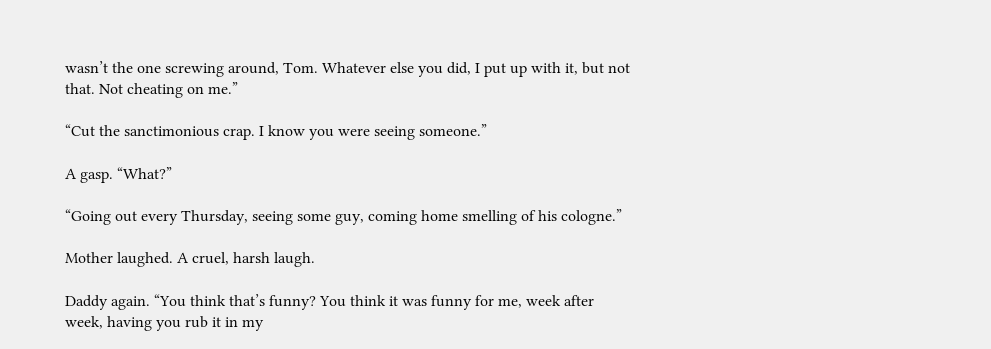wasn’t the one screwing around, Tom. Whatever else you did, I put up with it, but not that. Not cheating on me.”

“Cut the sanctimonious crap. I know you were seeing someone.”

A gasp. “What?”

“Going out every Thursday, seeing some guy, coming home smelling of his cologne.”

Mother laughed. A cruel, harsh laugh.

Daddy again. “You think that’s funny? You think it was funny for me, week after week, having you rub it in my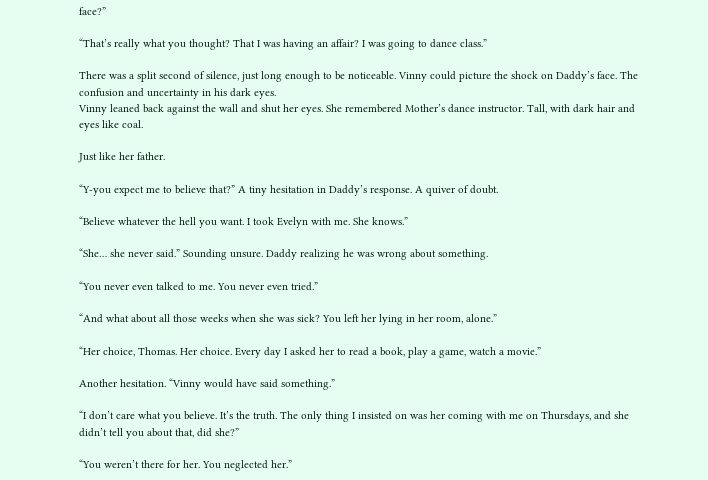face?”

“That’s really what you thought? That I was having an affair? I was going to dance class.”

There was a split second of silence, just long enough to be noticeable. Vinny could picture the shock on Daddy’s face. The confusion and uncertainty in his dark eyes.
Vinny leaned back against the wall and shut her eyes. She remembered Mother’s dance instructor. Tall, with dark hair and eyes like coal.

Just like her father.

“Y-you expect me to believe that?” A tiny hesitation in Daddy’s response. A quiver of doubt.

“Believe whatever the hell you want. I took Evelyn with me. She knows.”

“She… she never said.” Sounding unsure. Daddy realizing he was wrong about something.

“You never even talked to me. You never even tried.”

“And what about all those weeks when she was sick? You left her lying in her room, alone.”

“Her choice, Thomas. Her choice. Every day I asked her to read a book, play a game, watch a movie.”

Another hesitation. “Vinny would have said something.”

“I don’t care what you believe. It’s the truth. The only thing I insisted on was her coming with me on Thursdays, and she didn’t tell you about that, did she?”

“You weren’t there for her. You neglected her.”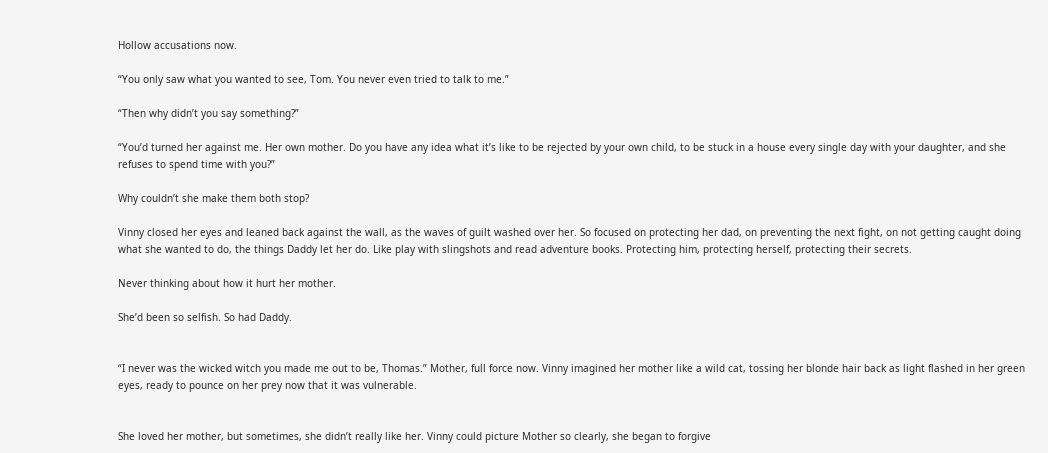Hollow accusations now.

“You only saw what you wanted to see, Tom. You never even tried to talk to me.”

“Then why didn’t you say something?”

“You’d turned her against me. Her own mother. Do you have any idea what it’s like to be rejected by your own child, to be stuck in a house every single day with your daughter, and she refuses to spend time with you?”

Why couldn’t she make them both stop?

Vinny closed her eyes and leaned back against the wall, as the waves of guilt washed over her. So focused on protecting her dad, on preventing the next fight, on not getting caught doing what she wanted to do, the things Daddy let her do. Like play with slingshots and read adventure books. Protecting him, protecting herself, protecting their secrets.

Never thinking about how it hurt her mother.

She’d been so selfish. So had Daddy.


“I never was the wicked witch you made me out to be, Thomas.” Mother, full force now. Vinny imagined her mother like a wild cat, tossing her blonde hair back as light flashed in her green eyes, ready to pounce on her prey now that it was vulnerable.


She loved her mother, but sometimes, she didn’t really like her. Vinny could picture Mother so clearly, she began to forgive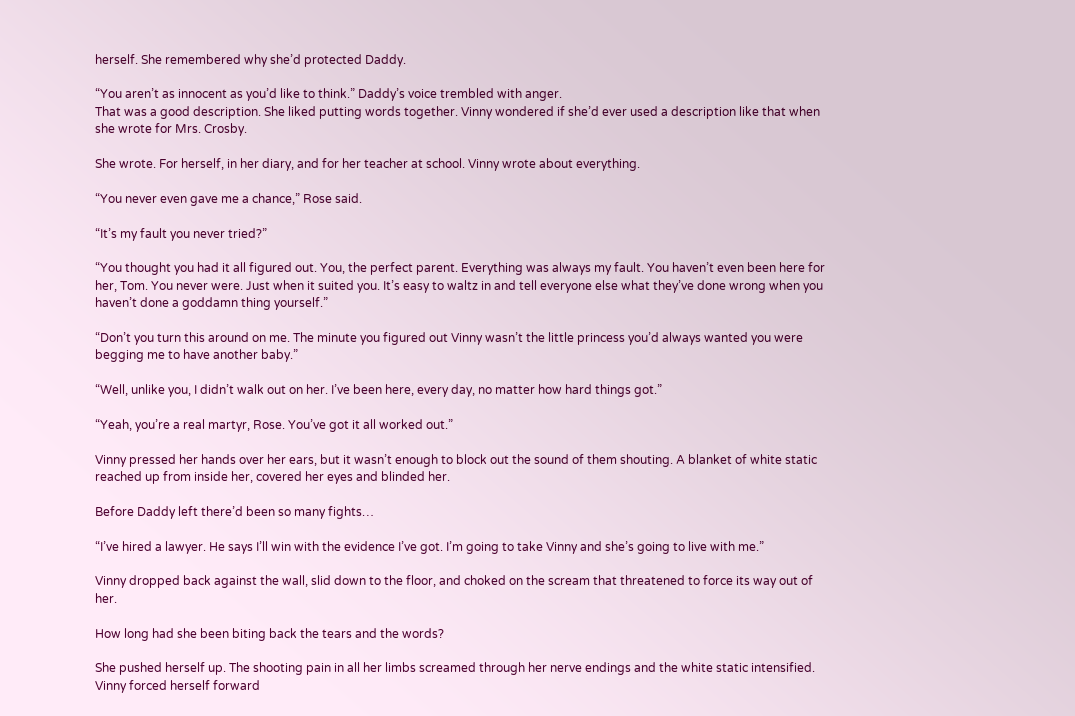herself. She remembered why she’d protected Daddy.

“You aren’t as innocent as you’d like to think.” Daddy’s voice trembled with anger.
That was a good description. She liked putting words together. Vinny wondered if she’d ever used a description like that when she wrote for Mrs. Crosby.

She wrote. For herself, in her diary, and for her teacher at school. Vinny wrote about everything.

“You never even gave me a chance,” Rose said.

“It’s my fault you never tried?”

“You thought you had it all figured out. You, the perfect parent. Everything was always my fault. You haven’t even been here for her, Tom. You never were. Just when it suited you. It’s easy to waltz in and tell everyone else what they’ve done wrong when you haven’t done a goddamn thing yourself.”

“Don’t you turn this around on me. The minute you figured out Vinny wasn’t the little princess you’d always wanted you were begging me to have another baby.”

“Well, unlike you, I didn’t walk out on her. I’ve been here, every day, no matter how hard things got.”

“Yeah, you’re a real martyr, Rose. You’ve got it all worked out.”

Vinny pressed her hands over her ears, but it wasn’t enough to block out the sound of them shouting. A blanket of white static reached up from inside her, covered her eyes and blinded her.

Before Daddy left there’d been so many fights…

“I’ve hired a lawyer. He says I’ll win with the evidence I’ve got. I’m going to take Vinny and she’s going to live with me.”

Vinny dropped back against the wall, slid down to the floor, and choked on the scream that threatened to force its way out of her.

How long had she been biting back the tears and the words?

She pushed herself up. The shooting pain in all her limbs screamed through her nerve endings and the white static intensified. Vinny forced herself forward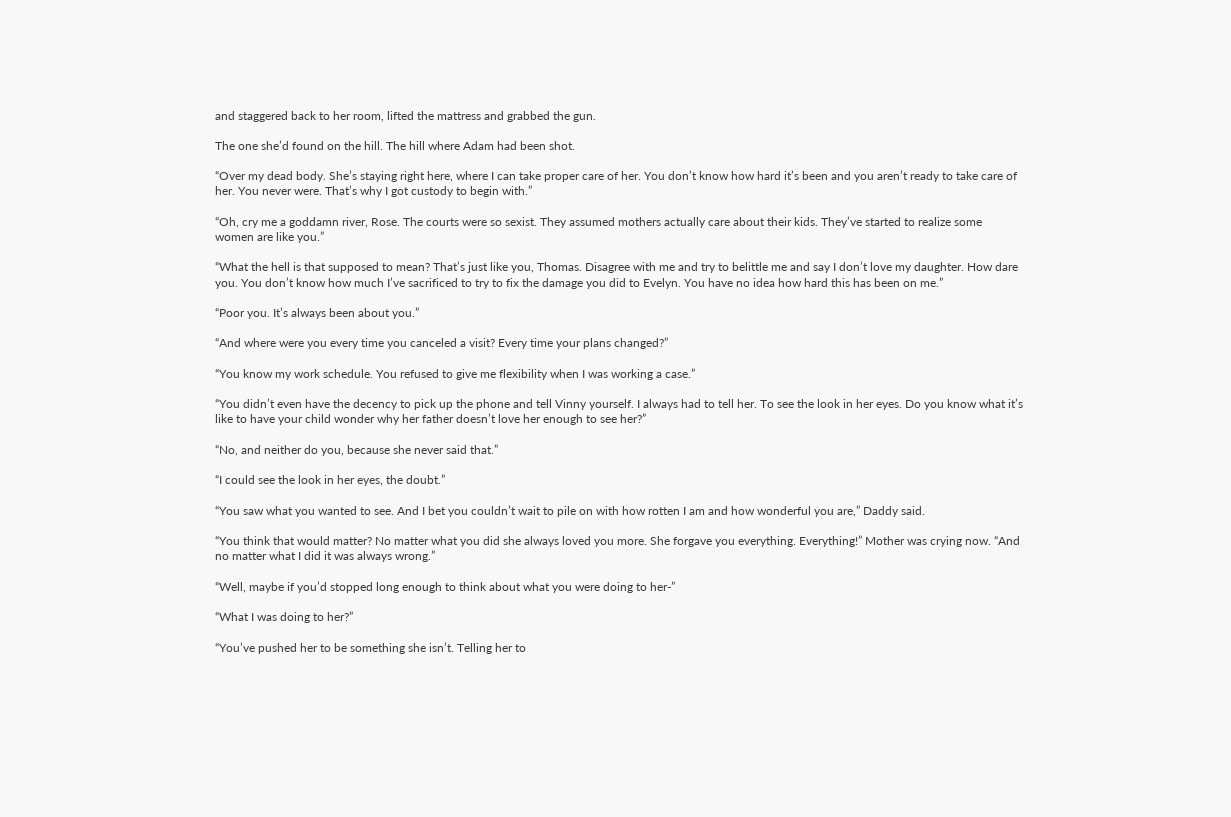and staggered back to her room, lifted the mattress and grabbed the gun.

The one she’d found on the hill. The hill where Adam had been shot.

“Over my dead body. She’s staying right here, where I can take proper care of her. You don’t know how hard it’s been and you aren’t ready to take care of her. You never were. That’s why I got custody to begin with.”

“Oh, cry me a goddamn river, Rose. The courts were so sexist. They assumed mothers actually care about their kids. They’ve started to realize some women are like you.”

“What the hell is that supposed to mean? That’s just like you, Thomas. Disagree with me and try to belittle me and say I don’t love my daughter. How dare you. You don’t know how much I’ve sacrificed to try to fix the damage you did to Evelyn. You have no idea how hard this has been on me.”

“Poor you. It’s always been about you.”

“And where were you every time you canceled a visit? Every time your plans changed?”

“You know my work schedule. You refused to give me flexibility when I was working a case.”

“You didn’t even have the decency to pick up the phone and tell Vinny yourself. I always had to tell her. To see the look in her eyes. Do you know what it’s like to have your child wonder why her father doesn’t love her enough to see her?”

“No, and neither do you, because she never said that.”

“I could see the look in her eyes, the doubt.”

“You saw what you wanted to see. And I bet you couldn’t wait to pile on with how rotten I am and how wonderful you are,” Daddy said.

“You think that would matter? No matter what you did she always loved you more. She forgave you everything. Everything!” Mother was crying now. “And no matter what I did it was always wrong.”

“Well, maybe if you’d stopped long enough to think about what you were doing to her-”

“What I was doing to her?”

“You’ve pushed her to be something she isn’t. Telling her to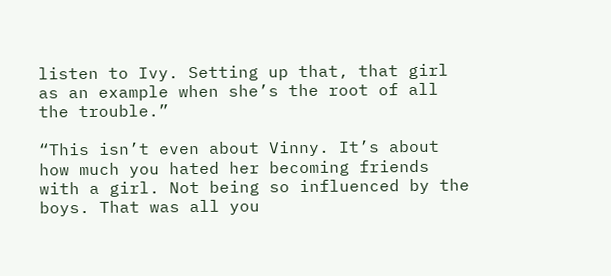listen to Ivy. Setting up that, that girl as an example when she’s the root of all the trouble.”

“This isn’t even about Vinny. It’s about how much you hated her becoming friends with a girl. Not being so influenced by the boys. That was all you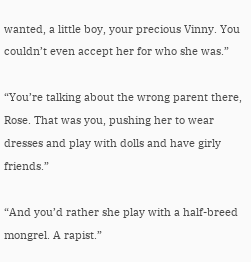wanted, a little boy, your precious Vinny. You couldn’t even accept her for who she was.”

“You’re talking about the wrong parent there, Rose. That was you, pushing her to wear dresses and play with dolls and have girly friends.”

“And you’d rather she play with a half-breed mongrel. A rapist.”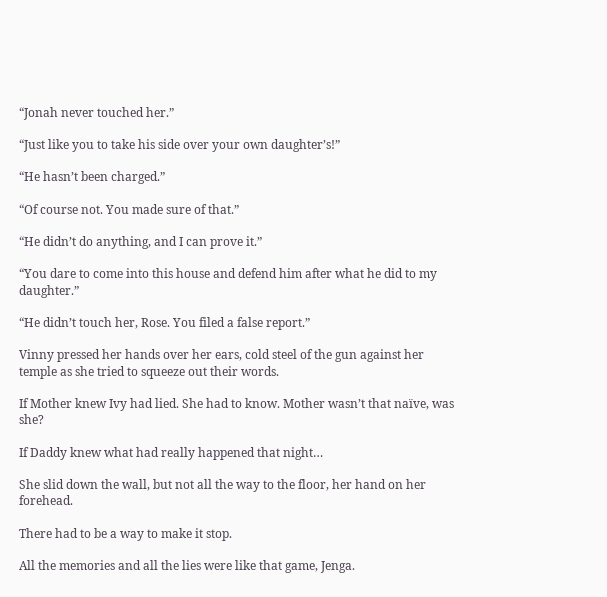“Jonah never touched her.”

“Just like you to take his side over your own daughter’s!”

“He hasn’t been charged.”

“Of course not. You made sure of that.”

“He didn’t do anything, and I can prove it.”

“You dare to come into this house and defend him after what he did to my daughter.”

“He didn’t touch her, Rose. You filed a false report.”

Vinny pressed her hands over her ears, cold steel of the gun against her temple as she tried to squeeze out their words.

If Mother knew Ivy had lied. She had to know. Mother wasn’t that naïve, was she?

If Daddy knew what had really happened that night…

She slid down the wall, but not all the way to the floor, her hand on her forehead.

There had to be a way to make it stop.

All the memories and all the lies were like that game, Jenga.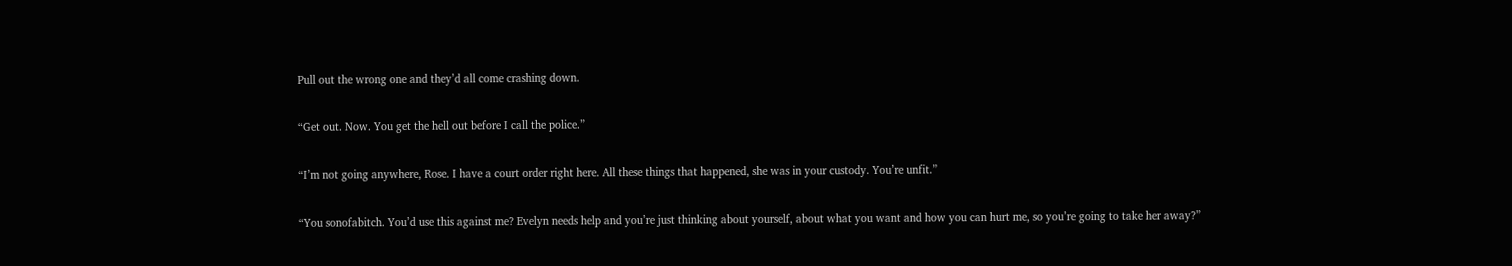Pull out the wrong one and they’d all come crashing down.

“Get out. Now. You get the hell out before I call the police.”

“I’m not going anywhere, Rose. I have a court order right here. All these things that happened, she was in your custody. You’re unfit.”

“You sonofabitch. You’d use this against me? Evelyn needs help and you’re just thinking about yourself, about what you want and how you can hurt me, so you’re going to take her away?”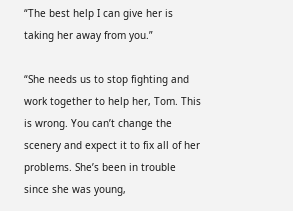“The best help I can give her is taking her away from you.”

“She needs us to stop fighting and work together to help her, Tom. This is wrong. You can’t change the scenery and expect it to fix all of her problems. She’s been in trouble since she was young,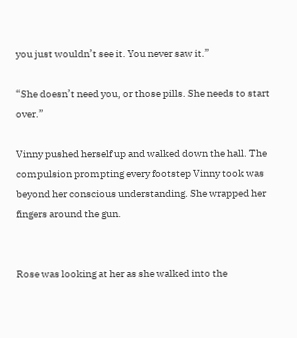you just wouldn’t see it. You never saw it.”

“She doesn’t need you, or those pills. She needs to start over.”

Vinny pushed herself up and walked down the hall. The compulsion prompting every footstep Vinny took was beyond her conscious understanding. She wrapped her fingers around the gun.


Rose was looking at her as she walked into the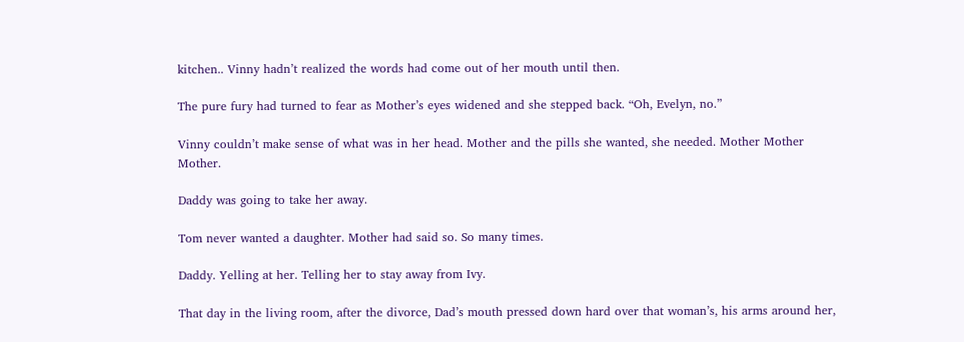kitchen.. Vinny hadn’t realized the words had come out of her mouth until then.

The pure fury had turned to fear as Mother’s eyes widened and she stepped back. “Oh, Evelyn, no.”

Vinny couldn’t make sense of what was in her head. Mother and the pills she wanted, she needed. Mother Mother Mother.

Daddy was going to take her away.

Tom never wanted a daughter. Mother had said so. So many times.

Daddy. Yelling at her. Telling her to stay away from Ivy.

That day in the living room, after the divorce, Dad’s mouth pressed down hard over that woman’s, his arms around her,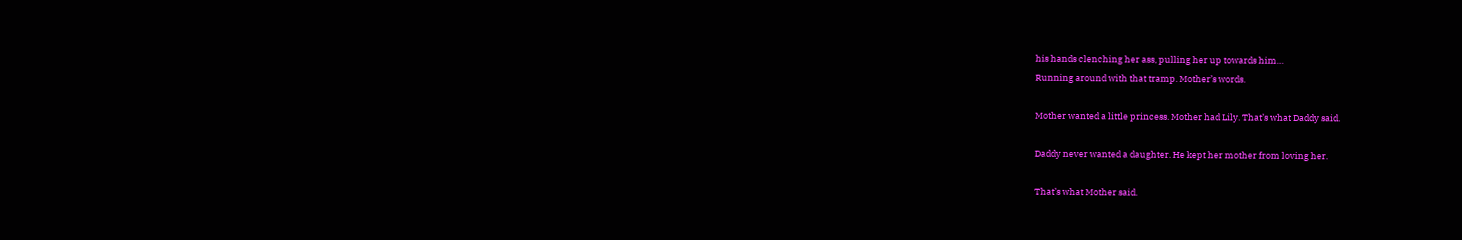his hands clenching her ass, pulling her up towards him…
Running around with that tramp. Mother’s words.

Mother wanted a little princess. Mother had Lily. That’s what Daddy said.

Daddy never wanted a daughter. He kept her mother from loving her.

That’s what Mother said.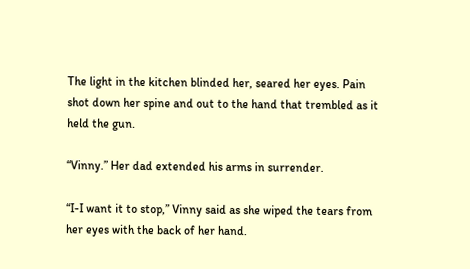The light in the kitchen blinded her, seared her eyes. Pain shot down her spine and out to the hand that trembled as it held the gun.

“Vinny.” Her dad extended his arms in surrender.

“I-I want it to stop,” Vinny said as she wiped the tears from her eyes with the back of her hand.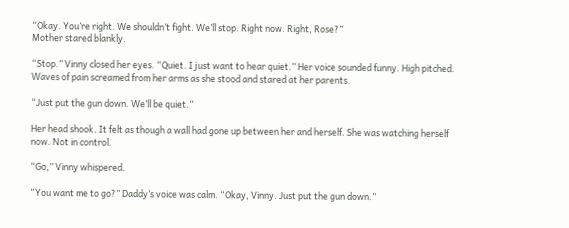“Okay. You’re right. We shouldn’t fight. We’ll stop. Right now. Right, Rose?”
Mother stared blankly.

“Stop.” Vinny closed her eyes. “Quiet. I just want to hear quiet.” Her voice sounded funny. High pitched. Waves of pain screamed from her arms as she stood and stared at her parents.

“Just put the gun down. We’ll be quiet.”

Her head shook. It felt as though a wall had gone up between her and herself. She was watching herself now. Not in control.

“Go,” Vinny whispered.

“You want me to go?” Daddy’s voice was calm. “Okay, Vinny. Just put the gun down.”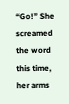“Go!” She screamed the word this time, her arms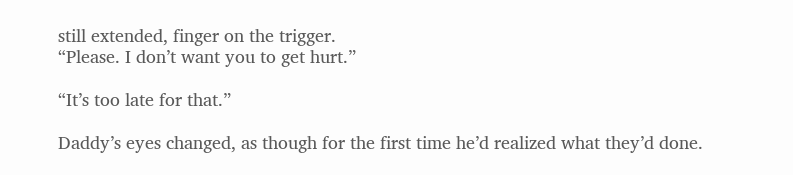still extended, finger on the trigger.
“Please. I don’t want you to get hurt.”

“It’s too late for that.”

Daddy’s eyes changed, as though for the first time he’d realized what they’d done.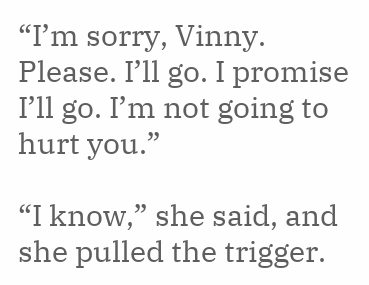“I’m sorry, Vinny. Please. I’ll go. I promise I’ll go. I’m not going to hurt you.”

“I know,” she said, and she pulled the trigger.